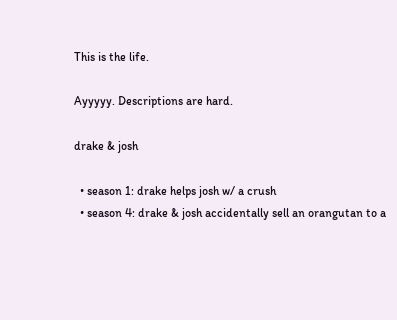This is the life.

Ayyyyy. Descriptions are hard.

drake & josh

  • season 1: drake helps josh w/ a crush
  • season 4: drake & josh accidentally sell an orangutan to a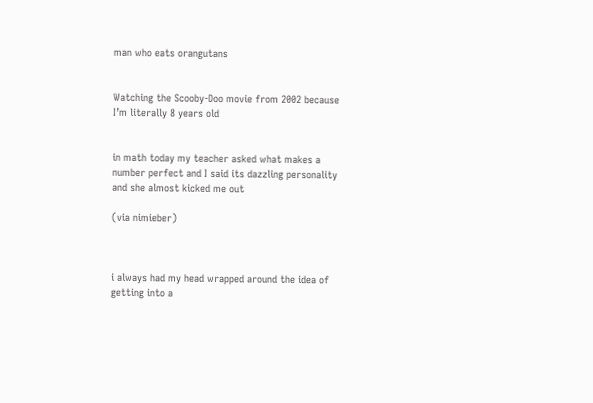man who eats orangutans


Watching the Scooby-Doo movie from 2002 because I’m literally 8 years old


in math today my teacher asked what makes a number perfect and I said its dazzling personality and she almost kicked me out

(via nimieber)



i always had my head wrapped around the idea of getting into a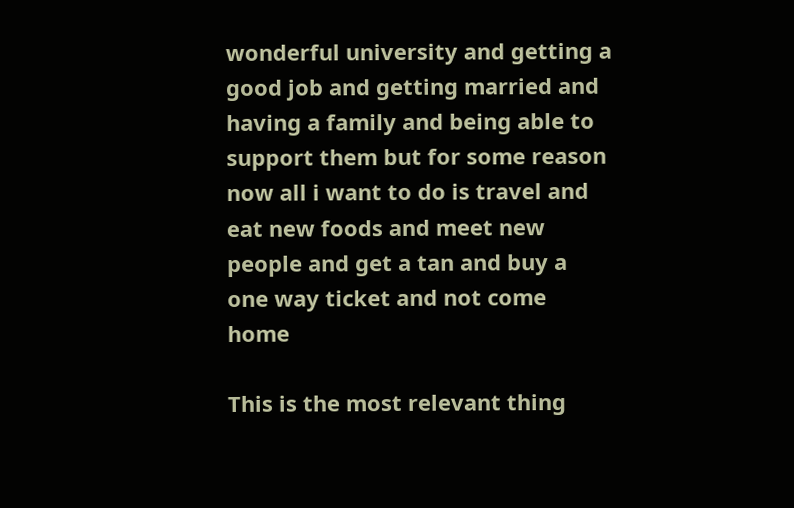wonderful university and getting a good job and getting married and having a family and being able to support them but for some reason now all i want to do is travel and eat new foods and meet new people and get a tan and buy a one way ticket and not come home

This is the most relevant thing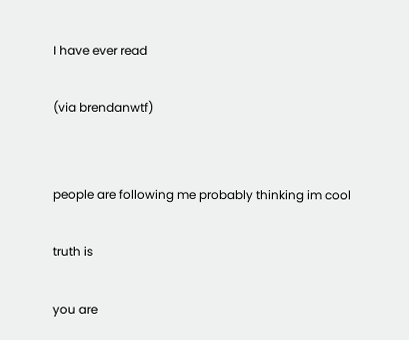I have ever read

(via brendanwtf)


people are following me probably thinking im cool

truth is

you are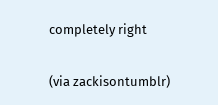completely right

(via zackisontumblr)